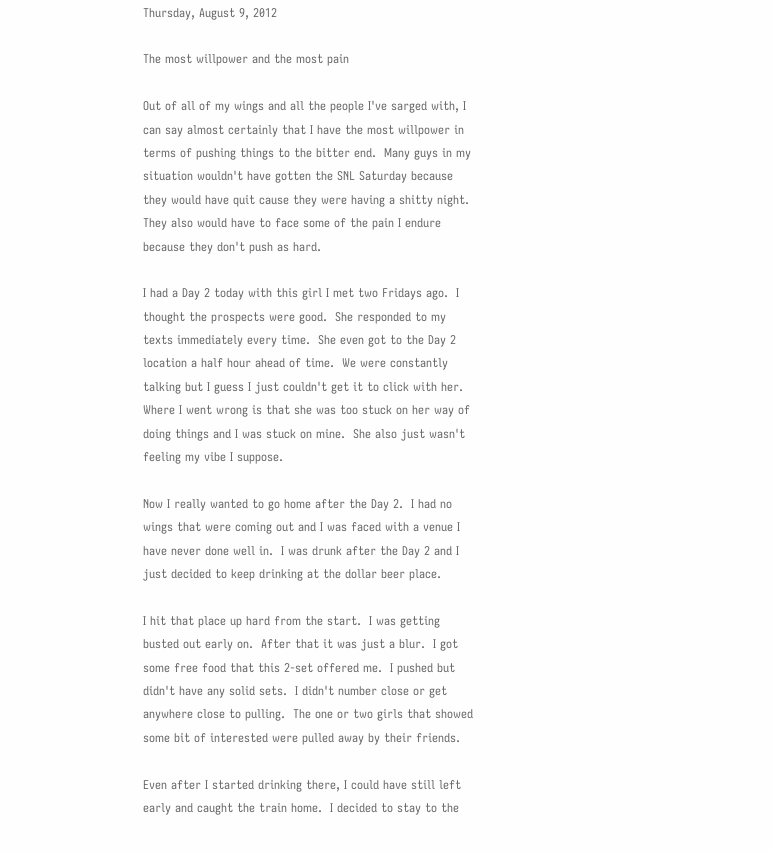Thursday, August 9, 2012

The most willpower and the most pain

Out of all of my wings and all the people I've sarged with, I can say almost certainly that I have the most willpower in terms of pushing things to the bitter end.  Many guys in my situation wouldn't have gotten the SNL Saturday because they would have quit cause they were having a shitty night.  They also would have to face some of the pain I endure because they don't push as hard.

I had a Day 2 today with this girl I met two Fridays ago.  I thought the prospects were good.  She responded to my texts immediately every time.  She even got to the Day 2 location a half hour ahead of time.  We were constantly talking but I guess I just couldn't get it to click with her.  Where I went wrong is that she was too stuck on her way of doing things and I was stuck on mine.  She also just wasn't feeling my vibe I suppose.

Now I really wanted to go home after the Day 2.  I had no wings that were coming out and I was faced with a venue I have never done well in.  I was drunk after the Day 2 and I just decided to keep drinking at the dollar beer place.

I hit that place up hard from the start.  I was getting busted out early on.  After that it was just a blur.  I got some free food that this 2-set offered me.  I pushed but didn't have any solid sets.  I didn't number close or get anywhere close to pulling.  The one or two girls that showed some bit of interested were pulled away by their friends.

Even after I started drinking there, I could have still left early and caught the train home.  I decided to stay to the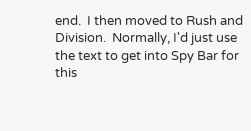end.  I then moved to Rush and Division.  Normally, I'd just use the text to get into Spy Bar for this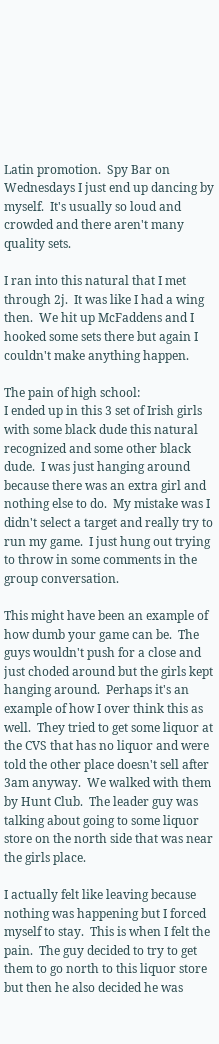Latin promotion.  Spy Bar on Wednesdays I just end up dancing by myself.  It's usually so loud and crowded and there aren't many quality sets.

I ran into this natural that I met through 2j.  It was like I had a wing then.  We hit up McFaddens and I hooked some sets there but again I couldn't make anything happen.

The pain of high school:
I ended up in this 3 set of Irish girls with some black dude this natural recognized and some other black dude.  I was just hanging around because there was an extra girl and nothing else to do.  My mistake was I didn't select a target and really try to run my game.  I just hung out trying to throw in some comments in the group conversation.

This might have been an example of how dumb your game can be.  The guys wouldn't push for a close and just choded around but the girls kept hanging around.  Perhaps it's an example of how I over think this as well.  They tried to get some liquor at the CVS that has no liquor and were told the other place doesn't sell after 3am anyway.  We walked with them by Hunt Club.  The leader guy was talking about going to some liquor store on the north side that was near the girls place.

I actually felt like leaving because nothing was happening but I forced myself to stay.  This is when I felt the pain.  The guy decided to try to get them to go north to this liquor store but then he also decided he was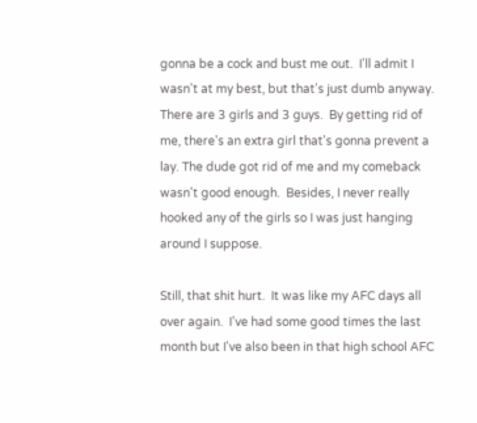gonna be a cock and bust me out.  I'll admit I wasn't at my best, but that's just dumb anyway.  There are 3 girls and 3 guys.  By getting rid of me, there's an extra girl that's gonna prevent a lay. The dude got rid of me and my comeback wasn't good enough.  Besides, I never really hooked any of the girls so I was just hanging around I suppose.

Still, that shit hurt.  It was like my AFC days all over again.  I've had some good times the last month but I've also been in that high school AFC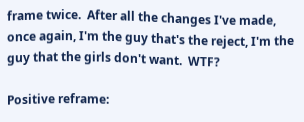frame twice.  After all the changes I've made, once again, I'm the guy that's the reject, I'm the guy that the girls don't want.  WTF?

Positive reframe: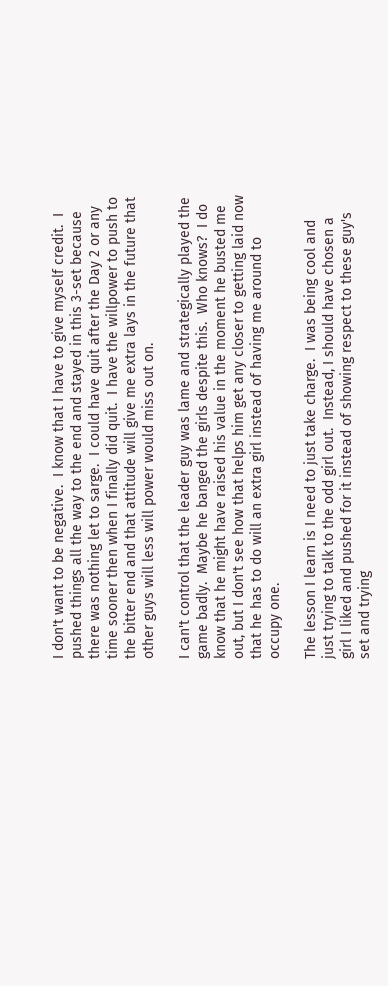I don't want to be negative.  I know that I have to give myself credit.  I pushed things all the way to the end and stayed in this 3-set because there was nothing let to sarge.  I could have quit after the Day 2 or any time sooner then when I finally did quit.  I have the willpower to push to the bitter end and that attitude will give me extra lays in the future that other guys will less will power would miss out on.

I can't control that the leader guy was lame and strategically played the game badly.  Maybe he banged the girls despite this.  Who knows?  I do know that he might have raised his value in the moment he busted me out, but I don't see how that helps him get any closer to getting laid now that he has to do will an extra girl instead of having me around to occupy one.

The lesson I learn is I need to just take charge.  I was being cool and just trying to talk to the odd girl out.  Instead, I should have chosen a girl I liked and pushed for it instead of showing respect to these guy's set and trying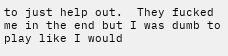to just help out.  They fucked me in the end but I was dumb to play like I would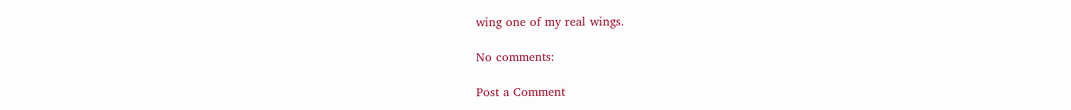wing one of my real wings.

No comments:

Post a Comment